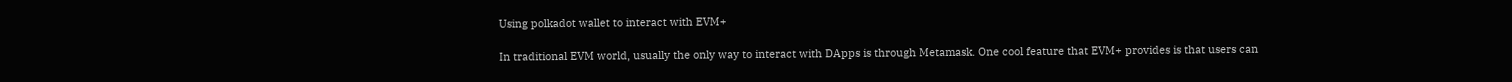Using polkadot wallet to interact with EVM+

In traditional EVM world, usually the only way to interact with DApps is through Metamask. One cool feature that EVM+ provides is that users can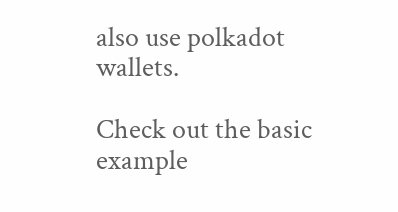also use polkadot wallets.

Check out the basic example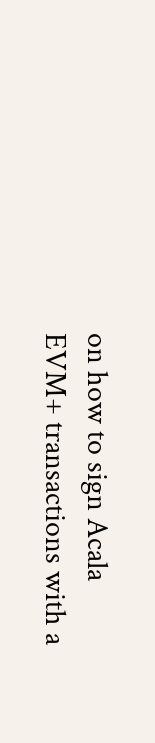on how to sign Acala EVM+ transactions with a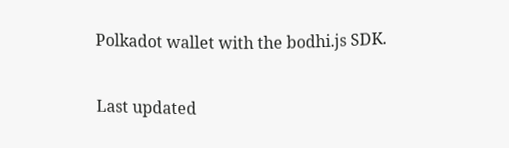Polkadot wallet with the bodhi.js SDK.

Last updated